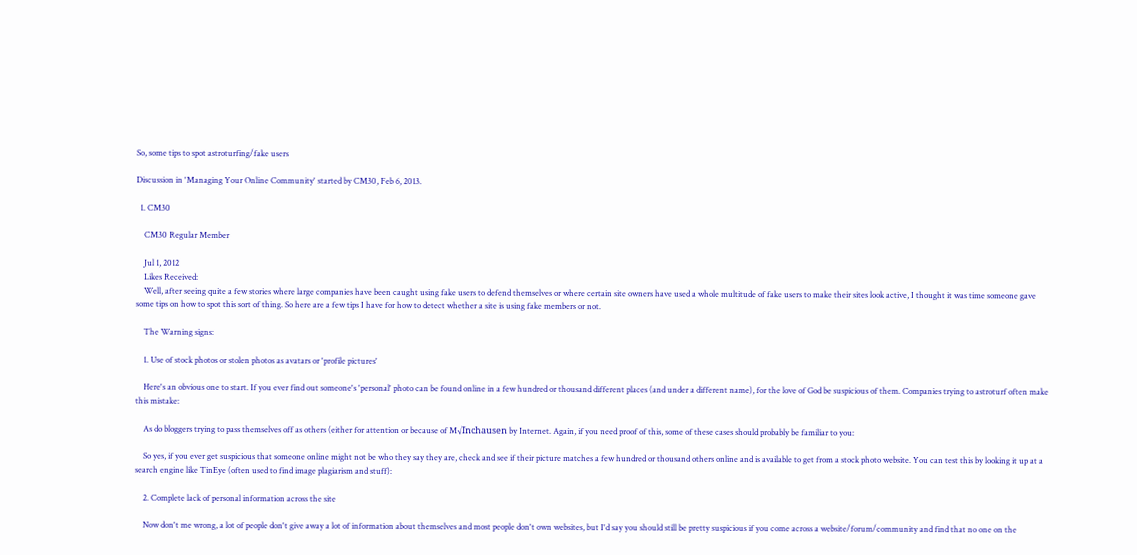So, some tips to spot astroturfing/fake users

Discussion in 'Managing Your Online Community' started by CM30, Feb 6, 2013.

  1. CM30

    CM30 Regular Member

    Jul 1, 2012
    Likes Received:
    Well, after seeing quite a few stories where large companies have been caught using fake users to defend themselves or where certain site owners have used a whole multitude of fake users to make their sites look active, I thought it was time someone gave some tips on how to spot this sort of thing. So here are a few tips I have for how to detect whether a site is using fake members or not.

    The Warning signs:

    1. Use of stock photos or stolen photos as avatars or 'profile pictures'

    Here's an obvious one to start. If you ever find out someone's 'personal' photo can be found online in a few hundred or thousand different places (and under a different name), for the love of God be suspicious of them. Companies trying to astroturf often make this mistake:

    As do bloggers trying to pass themselves off as others (either for attention or because of M√ľnchausen by Internet. Again, if you need proof of this, some of these cases should probably be familiar to you:

    So yes, if you ever get suspicious that someone online might not be who they say they are, check and see if their picture matches a few hundred or thousand others online and is available to get from a stock photo website. You can test this by looking it up at a search engine like TinEye (often used to find image plagiarism and stuff):

    2. Complete lack of personal information across the site

    Now don't me wrong, a lot of people don't give away a lot of information about themselves and most people don't own websites, but I'd say you should still be pretty suspicious if you come across a website/forum/community and find that no one on the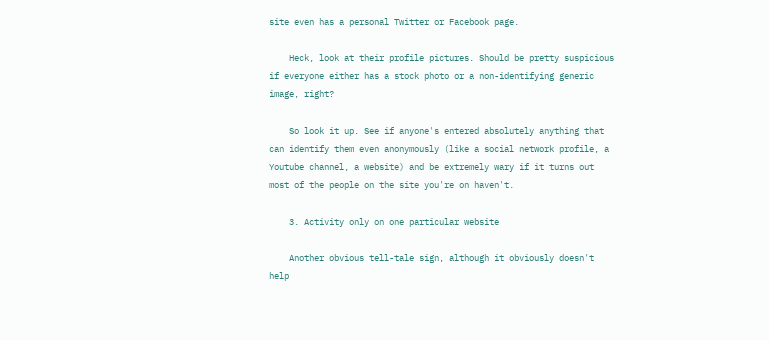site even has a personal Twitter or Facebook page.

    Heck, look at their profile pictures. Should be pretty suspicious if everyone either has a stock photo or a non-identifying generic image, right?

    So look it up. See if anyone's entered absolutely anything that can identify them even anonymously (like a social network profile, a Youtube channel, a website) and be extremely wary if it turns out most of the people on the site you're on haven't.

    3. Activity only on one particular website

    Another obvious tell-tale sign, although it obviously doesn't help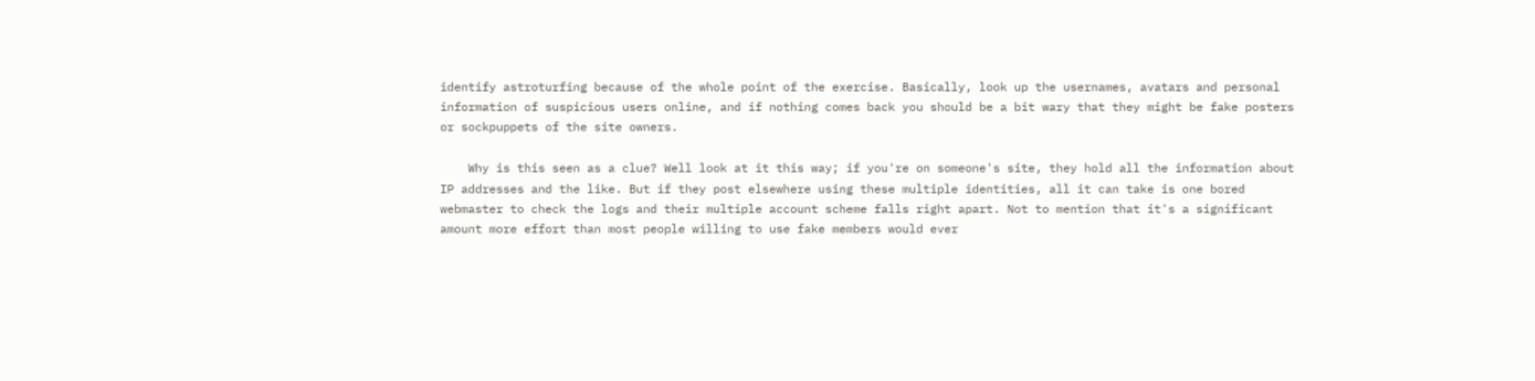identify astroturfing because of the whole point of the exercise. Basically, look up the usernames, avatars and personal information of suspicious users online, and if nothing comes back you should be a bit wary that they might be fake posters or sockpuppets of the site owners.

    Why is this seen as a clue? Well look at it this way; if you're on someone's site, they hold all the information about IP addresses and the like. But if they post elsewhere using these multiple identities, all it can take is one bored webmaster to check the logs and their multiple account scheme falls right apart. Not to mention that it's a significant amount more effort than most people willing to use fake members would ever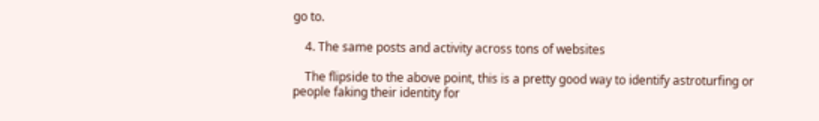go to.

    4. The same posts and activity across tons of websites

    The flipside to the above point, this is a pretty good way to identify astroturfing or people faking their identity for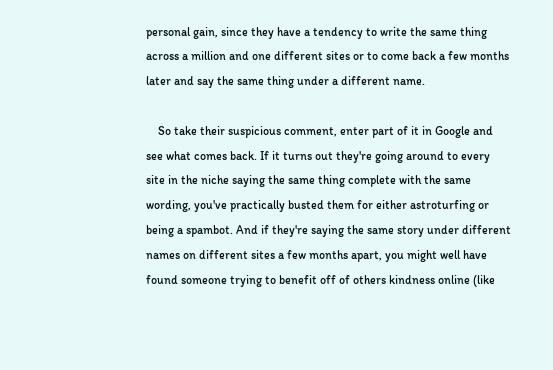personal gain, since they have a tendency to write the same thing across a million and one different sites or to come back a few months later and say the same thing under a different name.

    So take their suspicious comment, enter part of it in Google and see what comes back. If it turns out they're going around to every site in the niche saying the same thing complete with the same wording, you've practically busted them for either astroturfing or being a spambot. And if they're saying the same story under different names on different sites a few months apart, you might well have found someone trying to benefit off of others kindness online (like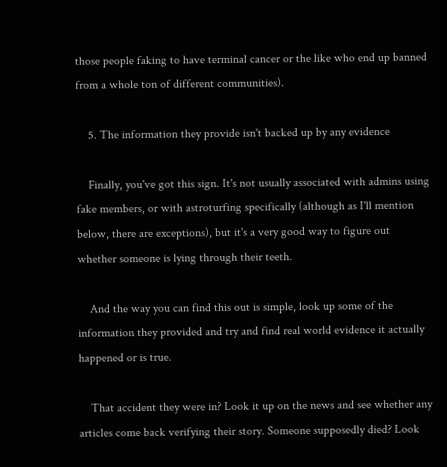those people faking to have terminal cancer or the like who end up banned from a whole ton of different communities).

    5. The information they provide isn't backed up by any evidence

    Finally, you've got this sign. It's not usually associated with admins using fake members, or with astroturfing specifically (although as I'll mention below, there are exceptions), but it's a very good way to figure out whether someone is lying through their teeth.

    And the way you can find this out is simple, look up some of the information they provided and try and find real world evidence it actually happened or is true.

    That accident they were in? Look it up on the news and see whether any articles come back verifying their story. Someone supposedly died? Look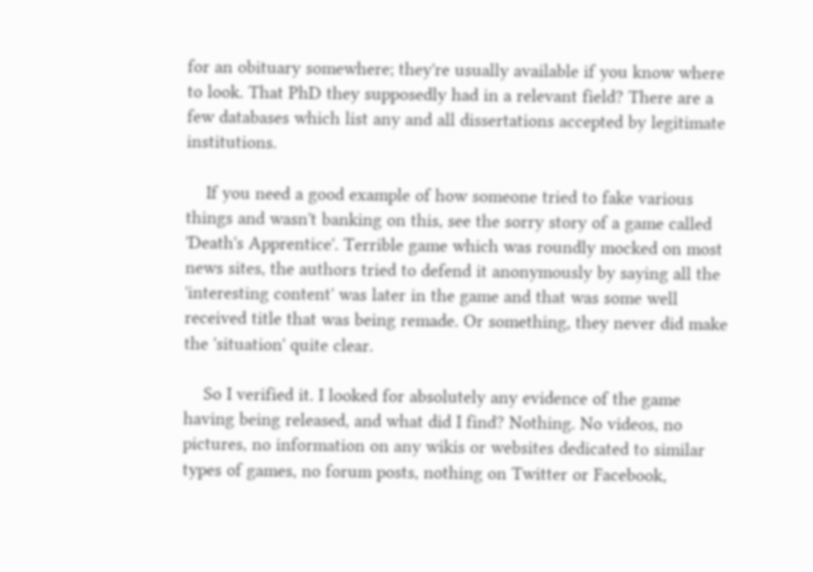for an obituary somewhere; they're usually available if you know where to look. That PhD they supposedly had in a relevant field? There are a few databases which list any and all dissertations accepted by legitimate institutions.

    If you need a good example of how someone tried to fake various things and wasn't banking on this, see the sorry story of a game called 'Death's Apprentice'. Terrible game which was roundly mocked on most news sites, the authors tried to defend it anonymously by saying all the 'interesting content' was later in the game and that was some well received title that was being remade. Or something, they never did make the 'situation' quite clear.

    So I verified it. I looked for absolutely any evidence of the game having being released, and what did I find? Nothing. No videos, no pictures, no information on any wikis or websites dedicated to similar types of games, no forum posts, nothing on Twitter or Facebook,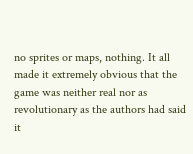no sprites or maps, nothing. It all made it extremely obvious that the game was neither real nor as revolutionary as the authors had said it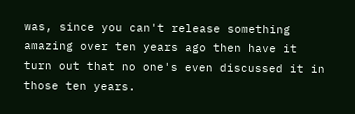was, since you can't release something amazing over ten years ago then have it turn out that no one's even discussed it in those ten years.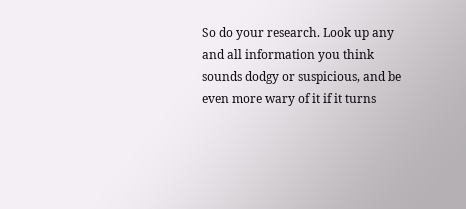So do your research. Look up any and all information you think sounds dodgy or suspicious, and be even more wary of it if it turns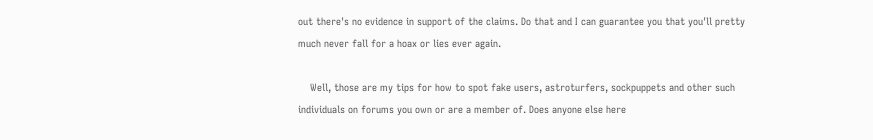out there's no evidence in support of the claims. Do that and I can guarantee you that you'll pretty much never fall for a hoax or lies ever again.

    Well, those are my tips for how to spot fake users, astroturfers, sockpuppets and other such individuals on forums you own or are a member of. Does anyone else here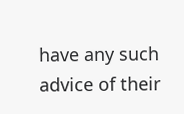have any such advice of their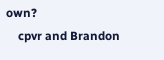own?
    cpvr and Brandon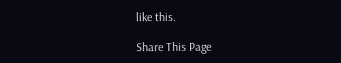like this.

Share This Page